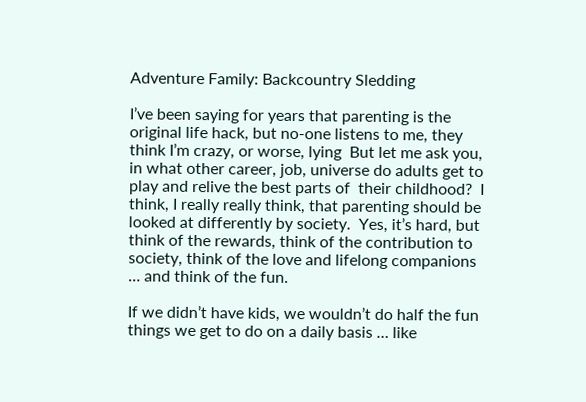Adventure Family: Backcountry Sledding

I’ve been saying for years that parenting is the original life hack, but no-one listens to me, they think I’m crazy, or worse, lying  But let me ask you, in what other career, job, universe do adults get to play and relive the best parts of  their childhood?  I think, I really really think, that parenting should be looked at differently by society.  Yes, it’s hard, but think of the rewards, think of the contribution to society, think of the love and lifelong companions … and think of the fun.

If we didn’t have kids, we wouldn’t do half the fun things we get to do on a daily basis … like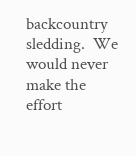backcountry sledding.  We would never make the effort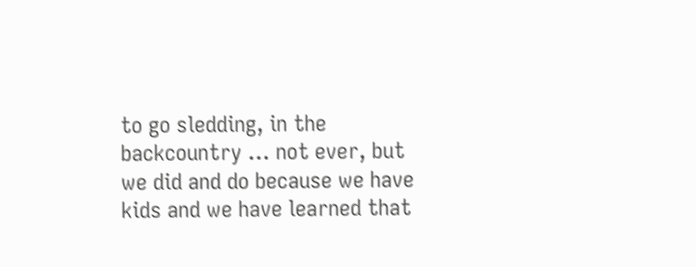to go sledding, in the backcountry … not ever, but we did and do because we have kids and we have learned that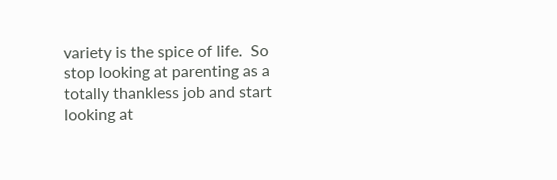variety is the spice of life.  So stop looking at parenting as a totally thankless job and start looking at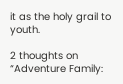it as the holy grail to youth.

2 thoughts on “Adventure Family: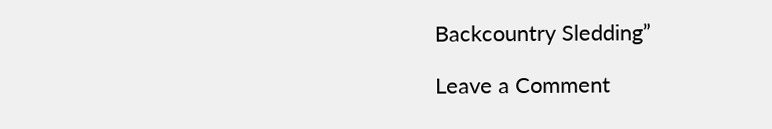Backcountry Sledding”

Leave a Comment